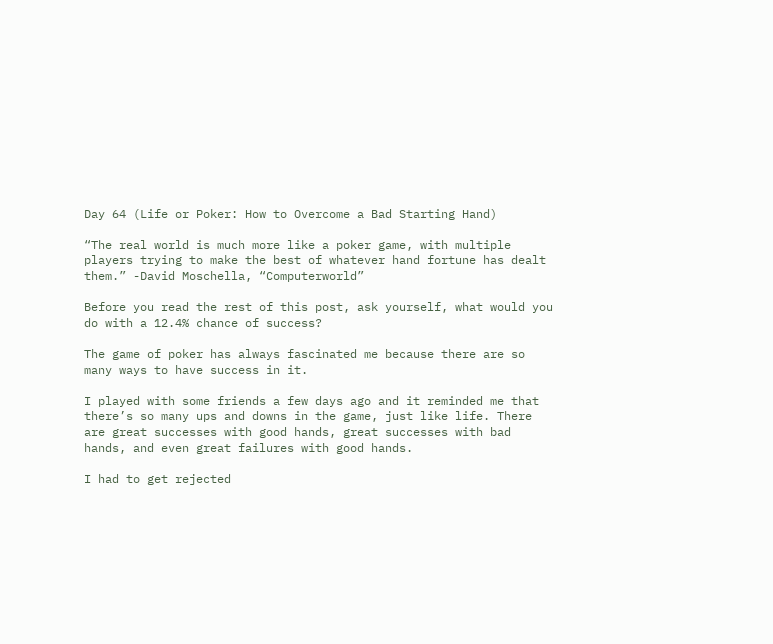Day 64 (Life or Poker: How to Overcome a Bad Starting Hand)

“The real world is much more like a poker game, with multiple players trying to make the best of whatever hand fortune has dealt them.” -David Moschella, “Computerworld”

Before you read the rest of this post, ask yourself, what would you do with a 12.4% chance of success?

The game of poker has always fascinated me because there are so many ways to have success in it.

I played with some friends a few days ago and it reminded me that there’s so many ups and downs in the game, just like life. There are great successes with good hands, great successes with bad hands, and even great failures with good hands.

I had to get rejected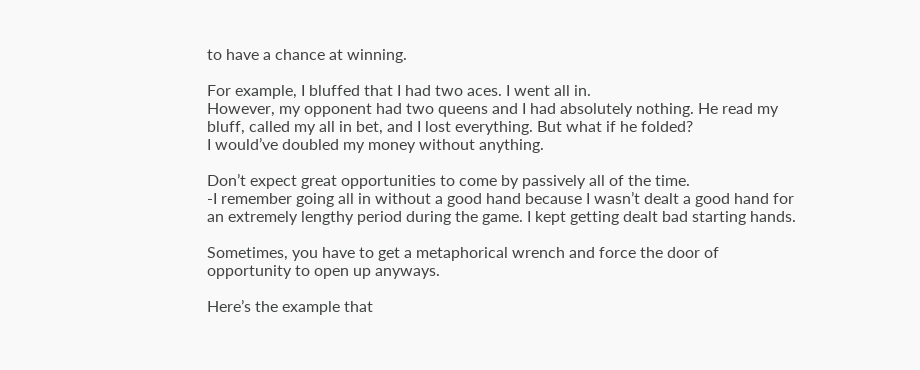to have a chance at winning.

For example, I bluffed that I had two aces. I went all in.
However, my opponent had two queens and I had absolutely nothing. He read my bluff, called my all in bet, and I lost everything. But what if he folded?
I would’ve doubled my money without anything.

Don’t expect great opportunities to come by passively all of the time.
-I remember going all in without a good hand because I wasn’t dealt a good hand for an extremely lengthy period during the game. I kept getting dealt bad starting hands.

Sometimes, you have to get a metaphorical wrench and force the door of opportunity to open up anyways.

Here’s the example that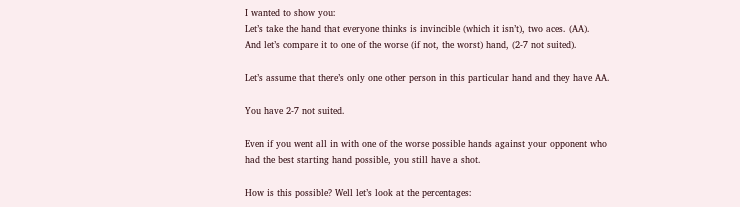I wanted to show you:
Let’s take the hand that everyone thinks is invincible (which it isn’t), two aces. (AA).
And let’s compare it to one of the worse (if not, the worst) hand, (2-7 not suited).

Let’s assume that there’s only one other person in this particular hand and they have AA.

You have 2-7 not suited.

Even if you went all in with one of the worse possible hands against your opponent who had the best starting hand possible, you still have a shot.

How is this possible? Well let’s look at the percentages: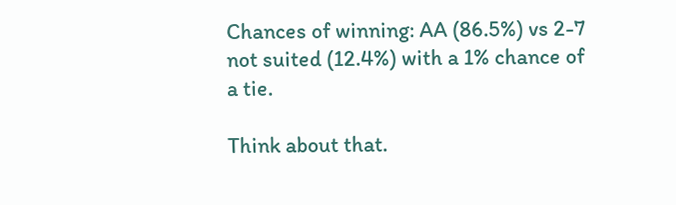Chances of winning: AA (86.5%) vs 2-7 not suited (12.4%) with a 1% chance of a tie.

Think about that.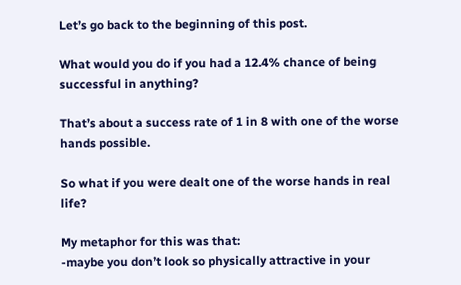Let’s go back to the beginning of this post.

What would you do if you had a 12.4% chance of being successful in anything?

That’s about a success rate of 1 in 8 with one of the worse hands possible.

So what if you were dealt one of the worse hands in real life?

My metaphor for this was that:
-maybe you don’t look so physically attractive in your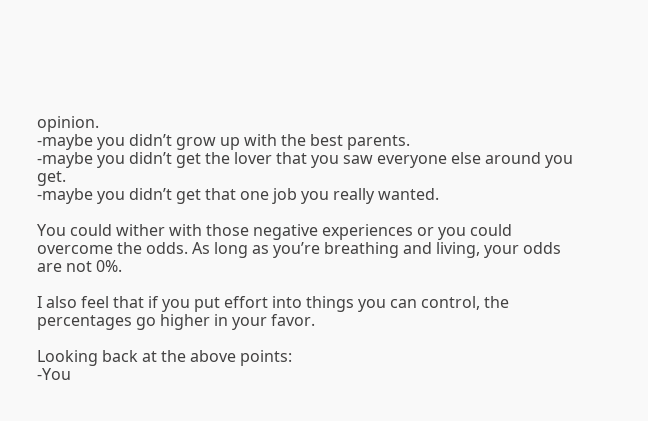opinion.
-maybe you didn’t grow up with the best parents.
-maybe you didn’t get the lover that you saw everyone else around you get.
-maybe you didn’t get that one job you really wanted.

You could wither with those negative experiences or you could overcome the odds. As long as you’re breathing and living, your odds are not 0%.

I also feel that if you put effort into things you can control, the percentages go higher in your favor.

Looking back at the above points:
-You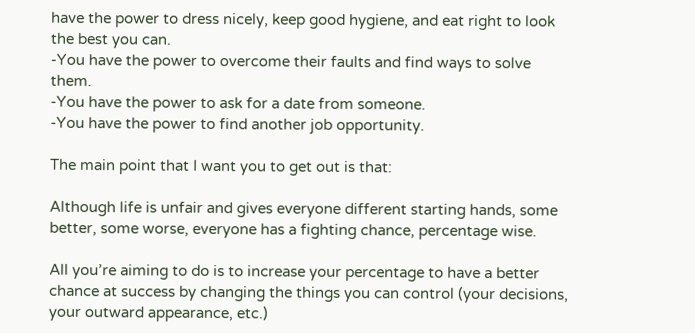have the power to dress nicely, keep good hygiene, and eat right to look the best you can.
-You have the power to overcome their faults and find ways to solve them.
-You have the power to ask for a date from someone.
-You have the power to find another job opportunity.

The main point that I want you to get out is that:

Although life is unfair and gives everyone different starting hands, some better, some worse, everyone has a fighting chance, percentage wise.

All you’re aiming to do is to increase your percentage to have a better chance at success by changing the things you can control (your decisions, your outward appearance, etc.)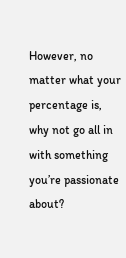However, no matter what your percentage is, why not go all in with something you’re passionate about?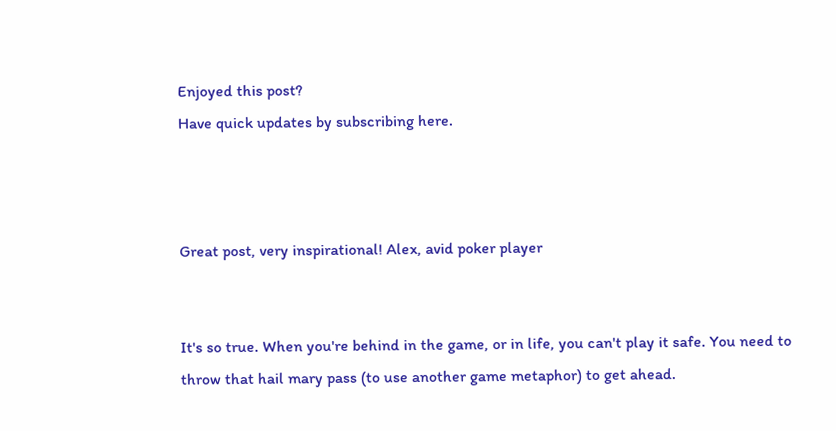Enjoyed this post?
Have quick updates by subscribing here.



Great post, very inspirational! Alex, avid poker player


It's so true. When you're behind in the game, or in life, you can't play it safe. You need to throw that hail mary pass (to use another game metaphor) to get ahead.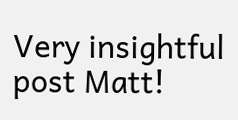Very insightful post Matt!